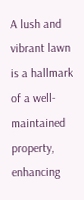A lush and vibrant lawn is a hallmark of a well-maintained property, enhancing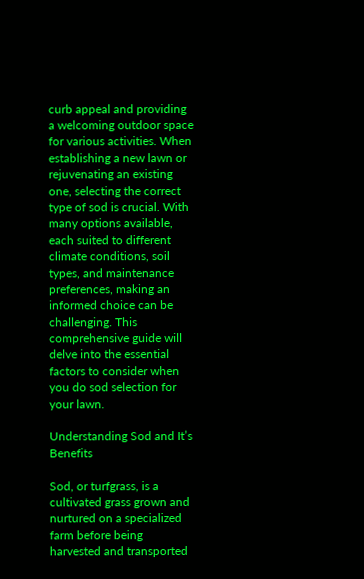curb appeal and providing a welcoming outdoor space for various activities. When establishing a new lawn or rejuvenating an existing one, selecting the correct type of sod is crucial. With many options available, each suited to different climate conditions, soil types, and maintenance preferences, making an informed choice can be challenging. This comprehensive guide will delve into the essential factors to consider when you do sod selection for your lawn.

Understanding Sod and It’s Benefits

Sod, or turfgrass, is a cultivated grass grown and nurtured on a specialized farm before being harvested and transported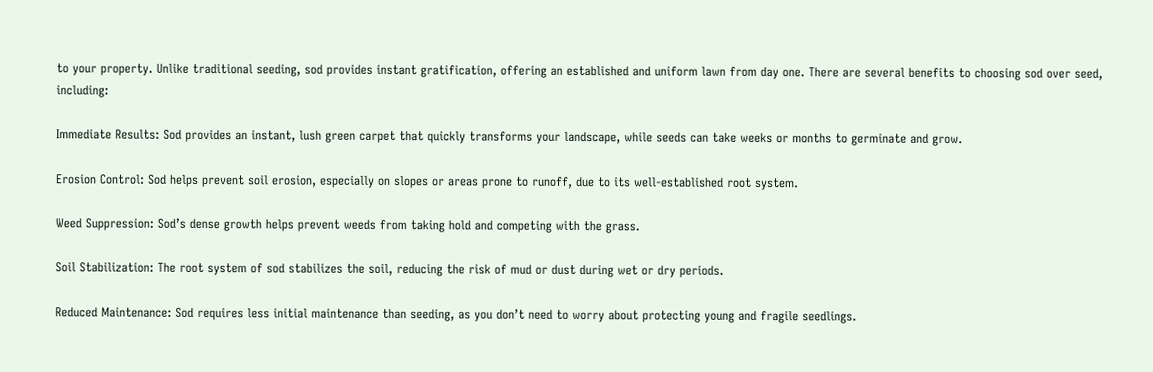to your property. Unlike traditional seeding, sod provides instant gratification, offering an established and uniform lawn from day one. There are several benefits to choosing sod over seed, including:

Immediate Results: Sod provides an instant, lush green carpet that quickly transforms your landscape, while seeds can take weeks or months to germinate and grow.

Erosion Control: Sod helps prevent soil erosion, especially on slopes or areas prone to runoff, due to its well-established root system.

Weed Suppression: Sod’s dense growth helps prevent weeds from taking hold and competing with the grass.

Soil Stabilization: The root system of sod stabilizes the soil, reducing the risk of mud or dust during wet or dry periods.

Reduced Maintenance: Sod requires less initial maintenance than seeding, as you don’t need to worry about protecting young and fragile seedlings.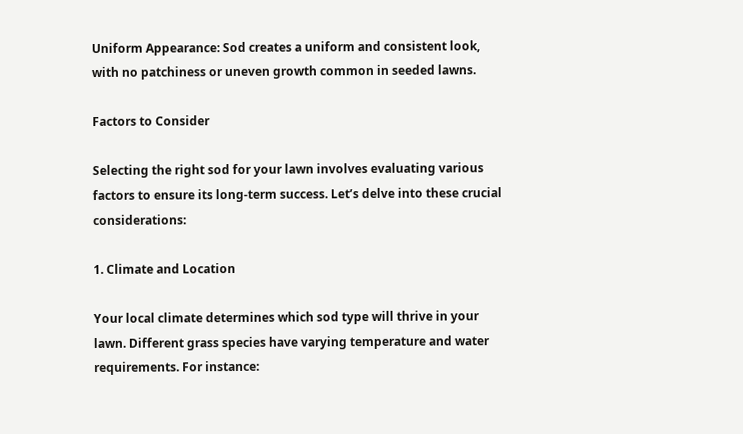Uniform Appearance: Sod creates a uniform and consistent look, with no patchiness or uneven growth common in seeded lawns.

Factors to Consider

Selecting the right sod for your lawn involves evaluating various factors to ensure its long-term success. Let’s delve into these crucial considerations:

1. Climate and Location

Your local climate determines which sod type will thrive in your lawn. Different grass species have varying temperature and water requirements. For instance: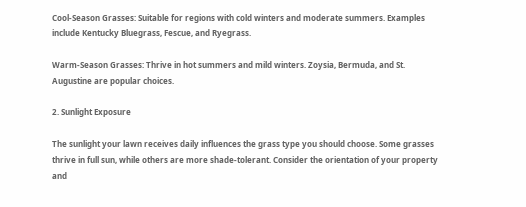Cool-Season Grasses: Suitable for regions with cold winters and moderate summers. Examples include Kentucky Bluegrass, Fescue, and Ryegrass.

Warm-Season Grasses: Thrive in hot summers and mild winters. Zoysia, Bermuda, and St. Augustine are popular choices.

2. Sunlight Exposure

The sunlight your lawn receives daily influences the grass type you should choose. Some grasses thrive in full sun, while others are more shade-tolerant. Consider the orientation of your property and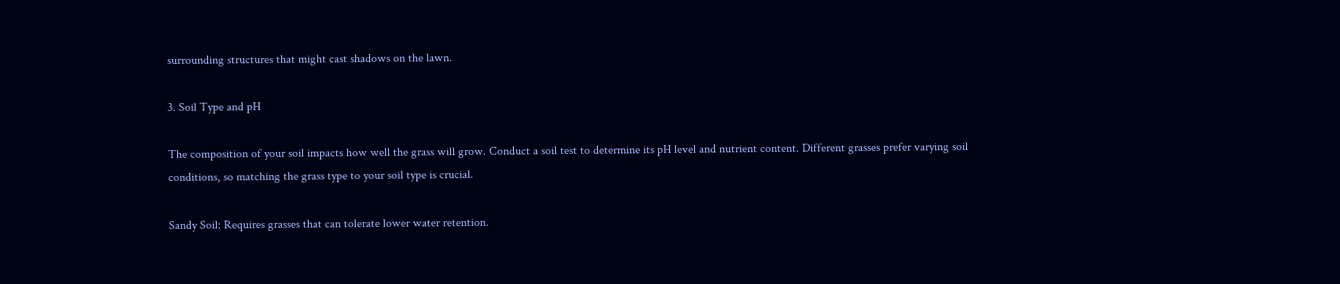surrounding structures that might cast shadows on the lawn.

3. Soil Type and pH

The composition of your soil impacts how well the grass will grow. Conduct a soil test to determine its pH level and nutrient content. Different grasses prefer varying soil conditions, so matching the grass type to your soil type is crucial.

Sandy Soil: Requires grasses that can tolerate lower water retention.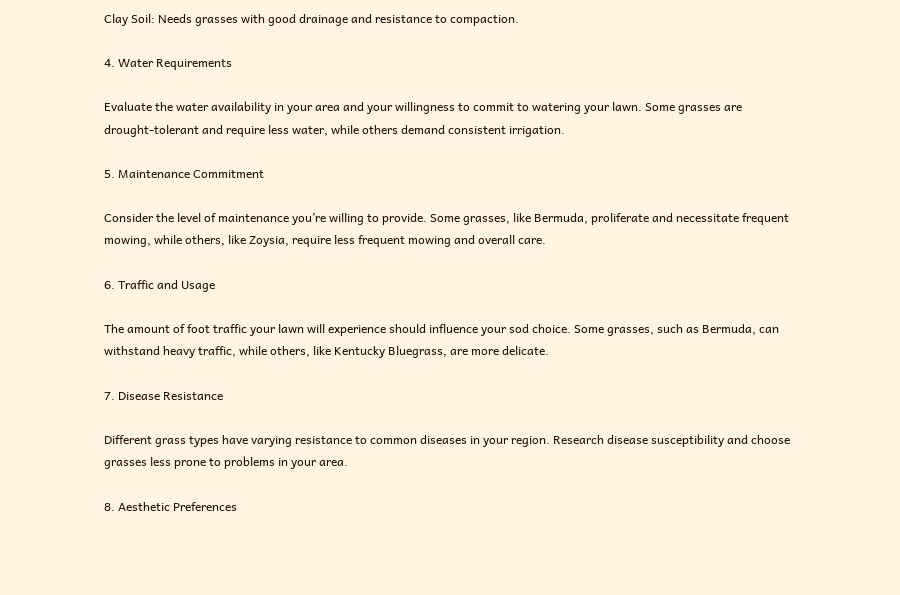Clay Soil: Needs grasses with good drainage and resistance to compaction.

4. Water Requirements

Evaluate the water availability in your area and your willingness to commit to watering your lawn. Some grasses are drought-tolerant and require less water, while others demand consistent irrigation.

5. Maintenance Commitment

Consider the level of maintenance you’re willing to provide. Some grasses, like Bermuda, proliferate and necessitate frequent mowing, while others, like Zoysia, require less frequent mowing and overall care.

6. Traffic and Usage

The amount of foot traffic your lawn will experience should influence your sod choice. Some grasses, such as Bermuda, can withstand heavy traffic, while others, like Kentucky Bluegrass, are more delicate.

7. Disease Resistance

Different grass types have varying resistance to common diseases in your region. Research disease susceptibility and choose grasses less prone to problems in your area.

8. Aesthetic Preferences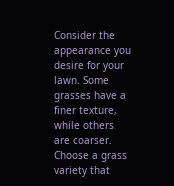Consider the appearance you desire for your lawn. Some grasses have a finer texture, while others are coarser. Choose a grass variety that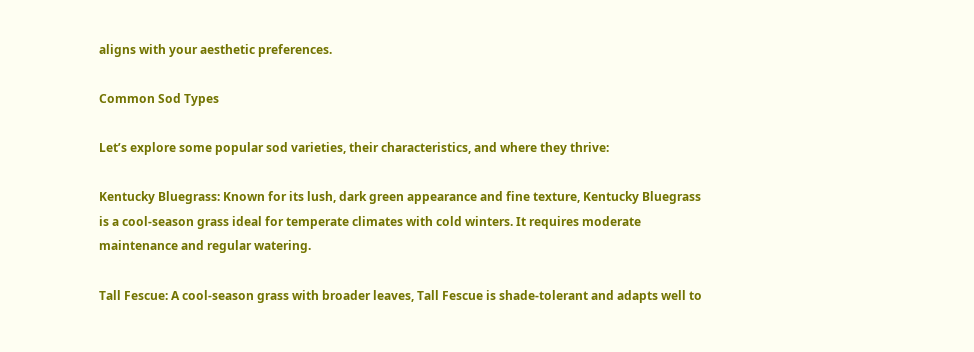aligns with your aesthetic preferences.

Common Sod Types

Let’s explore some popular sod varieties, their characteristics, and where they thrive:

Kentucky Bluegrass: Known for its lush, dark green appearance and fine texture, Kentucky Bluegrass is a cool-season grass ideal for temperate climates with cold winters. It requires moderate maintenance and regular watering.

Tall Fescue: A cool-season grass with broader leaves, Tall Fescue is shade-tolerant and adapts well to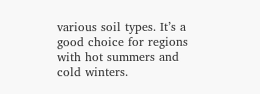various soil types. It’s a good choice for regions with hot summers and cold winters.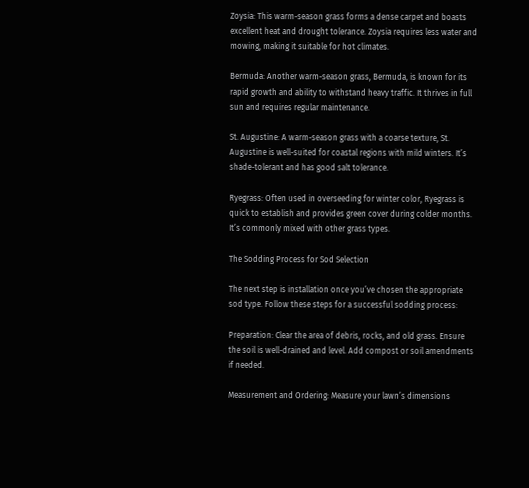Zoysia: This warm-season grass forms a dense carpet and boasts excellent heat and drought tolerance. Zoysia requires less water and mowing, making it suitable for hot climates.

Bermuda: Another warm-season grass, Bermuda, is known for its rapid growth and ability to withstand heavy traffic. It thrives in full sun and requires regular maintenance.

St. Augustine: A warm-season grass with a coarse texture, St. Augustine is well-suited for coastal regions with mild winters. It’s shade-tolerant and has good salt tolerance.

Ryegrass: Often used in overseeding for winter color, Ryegrass is quick to establish and provides green cover during colder months. It’s commonly mixed with other grass types.

The Sodding Process for Sod Selection

The next step is installation once you’ve chosen the appropriate sod type. Follow these steps for a successful sodding process:

Preparation: Clear the area of debris, rocks, and old grass. Ensure the soil is well-drained and level. Add compost or soil amendments if needed.

Measurement and Ordering: Measure your lawn’s dimensions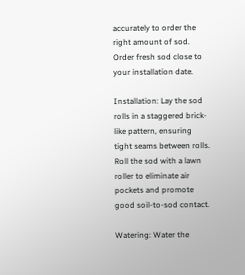accurately to order the right amount of sod. Order fresh sod close to your installation date.

Installation: Lay the sod rolls in a staggered brick-like pattern, ensuring tight seams between rolls. Roll the sod with a lawn roller to eliminate air pockets and promote good soil-to-sod contact.

Watering: Water the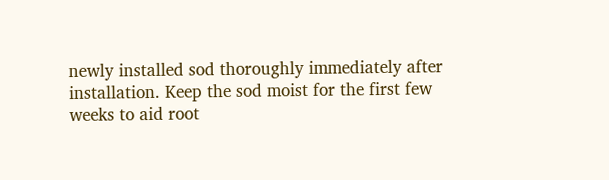newly installed sod thoroughly immediately after installation. Keep the sod moist for the first few weeks to aid root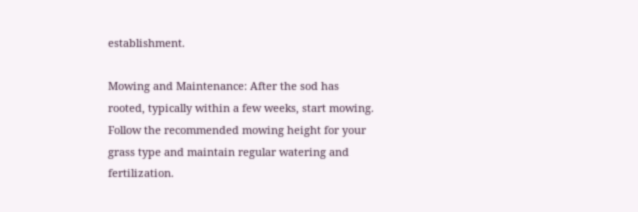establishment.

Mowing and Maintenance: After the sod has rooted, typically within a few weeks, start mowing. Follow the recommended mowing height for your grass type and maintain regular watering and fertilization.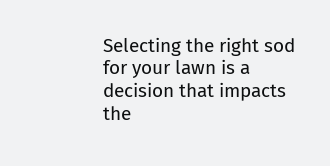Selecting the right sod for your lawn is a decision that impacts the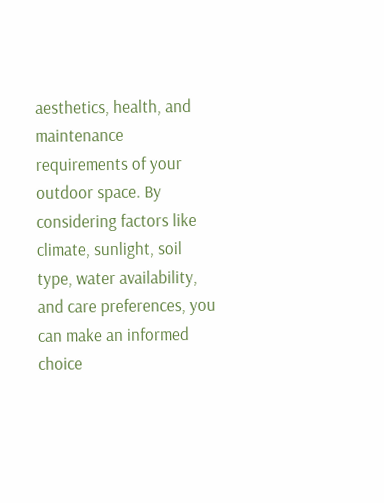aesthetics, health, and maintenance requirements of your outdoor space. By considering factors like climate, sunlight, soil type, water availability, and care preferences, you can make an informed choice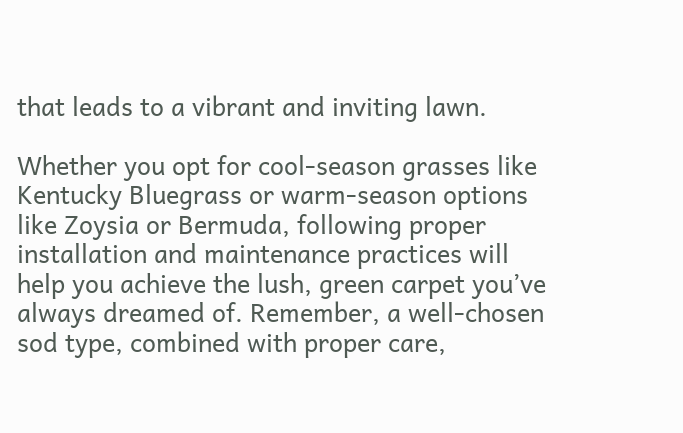that leads to a vibrant and inviting lawn.

Whether you opt for cool-season grasses like Kentucky Bluegrass or warm-season options like Zoysia or Bermuda, following proper installation and maintenance practices will help you achieve the lush, green carpet you’ve always dreamed of. Remember, a well-chosen sod type, combined with proper care,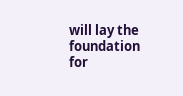will lay the foundation for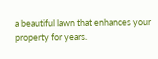a beautiful lawn that enhances your property for years.